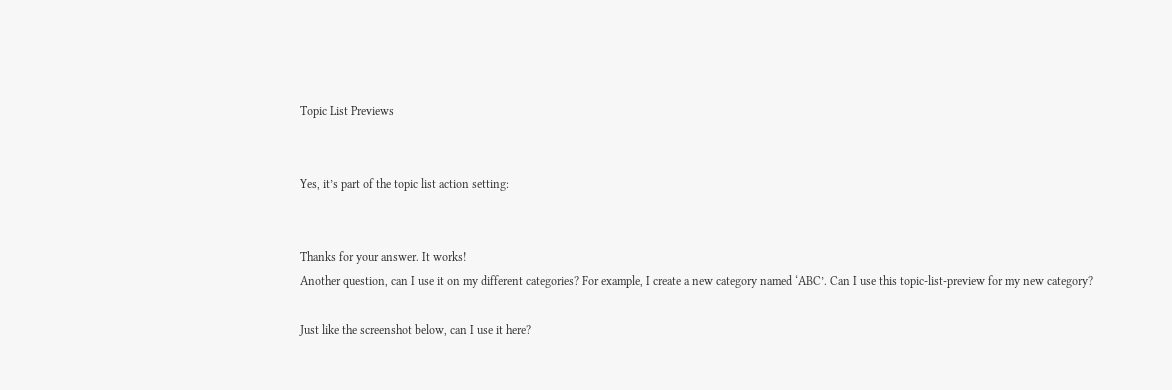Topic List Previews


Yes, it’s part of the topic list action setting:


Thanks for your answer. It works!
Another question, can I use it on my different categories? For example, I create a new category named ‘ABC’. Can I use this topic-list-preview for my new category?

Just like the screenshot below, can I use it here?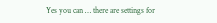Yes you can … there are settings for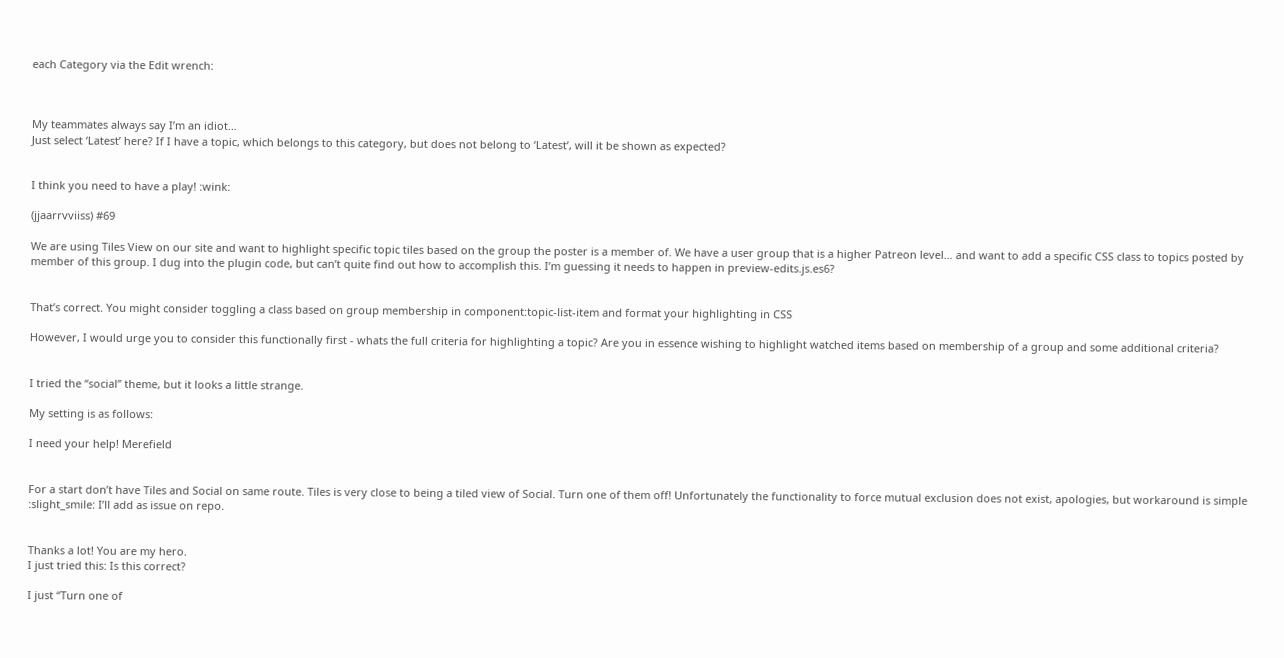each Category via the Edit wrench:



My teammates always say I’m an idiot…
Just select ‘Latest’ here? If I have a topic, which belongs to this category, but does not belong to ‘Latest’, will it be shown as expected?


I think you need to have a play! :wink:

(jjaarrvviiss) #69

We are using Tiles View on our site and want to highlight specific topic tiles based on the group the poster is a member of. We have a user group that is a higher Patreon level… and want to add a specific CSS class to topics posted by member of this group. I dug into the plugin code, but can’t quite find out how to accomplish this. I’m guessing it needs to happen in preview-edits.js.es6?


That’s correct. You might consider toggling a class based on group membership in component:topic-list-item and format your highlighting in CSS

However, I would urge you to consider this functionally first - whats the full criteria for highlighting a topic? Are you in essence wishing to highlight watched items based on membership of a group and some additional criteria?


I tried the “social” theme, but it looks a little strange.

My setting is as follows:

I need your help! Merefield


For a start don’t have Tiles and Social on same route. Tiles is very close to being a tiled view of Social. Turn one of them off! Unfortunately the functionality to force mutual exclusion does not exist, apologies, but workaround is simple :slight_smile: I’ll add as issue on repo.


Thanks a lot! You are my hero.
I just tried this: Is this correct?

I just “Turn one of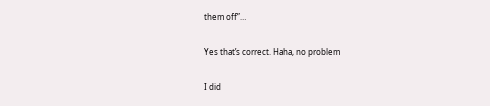them off”…


Yes that’s correct. Haha, no problem


I did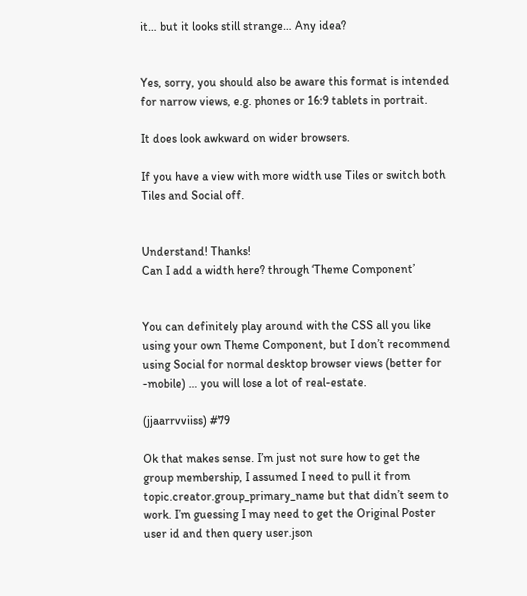it… but it looks still strange… Any idea?


Yes, sorry, you should also be aware this format is intended for narrow views, e.g. phones or 16:9 tablets in portrait.

It does look awkward on wider browsers.

If you have a view with more width use Tiles or switch both Tiles and Social off.


Understand! Thanks!
Can I add a width here? through ‘Theme Component’


You can definitely play around with the CSS all you like using your own Theme Component, but I don’t recommend using Social for normal desktop browser views (better for -mobile) … you will lose a lot of real-estate.

(jjaarrvviiss) #79

Ok that makes sense. I’m just not sure how to get the group membership, I assumed I need to pull it from topic.creator.group_primary_name but that didn’t seem to work. I’m guessing I may need to get the Original Poster user id and then query user.json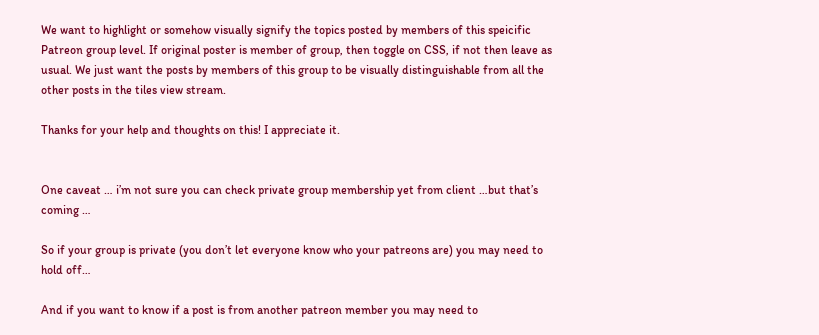We want to highlight or somehow visually signify the topics posted by members of this speicific Patreon group level. If original poster is member of group, then toggle on CSS, if not then leave as usual. We just want the posts by members of this group to be visually distinguishable from all the other posts in the tiles view stream.

Thanks for your help and thoughts on this! I appreciate it.


One caveat … i’m not sure you can check private group membership yet from client …but that’s coming …

So if your group is private (you don’t let everyone know who your patreons are) you may need to hold off…

And if you want to know if a post is from another patreon member you may need to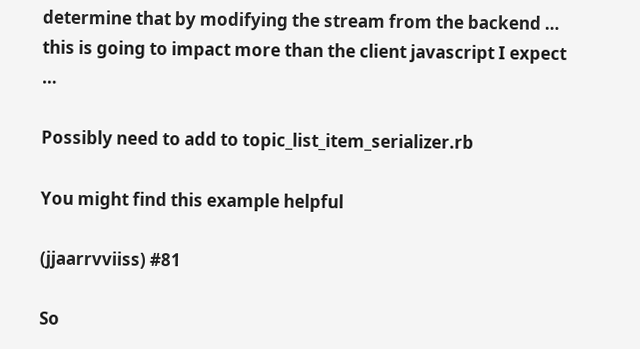determine that by modifying the stream from the backend … this is going to impact more than the client javascript I expect …

Possibly need to add to topic_list_item_serializer.rb

You might find this example helpful

(jjaarrvviiss) #81

So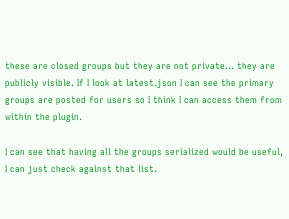these are closed groups but they are not private… they are publicly visible. If I look at latest.json I can see the primary groups are posted for users so I think I can access them from within the plugin.

I can see that having all the groups serialized would be useful, I can just check against that list.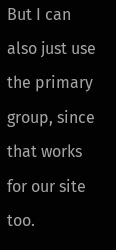But I can also just use the primary group, since that works for our site too.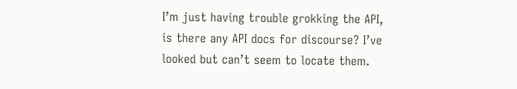I’m just having trouble grokking the API, is there any API docs for discourse? I’ve looked but can’t seem to locate them.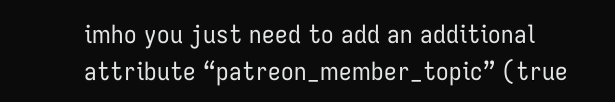imho you just need to add an additional attribute “patreon_member_topic” (true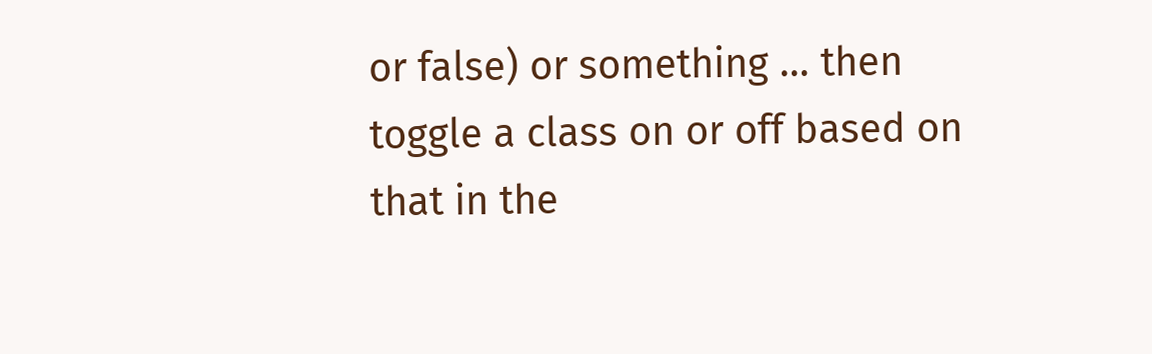or false) or something … then toggle a class on or off based on that in the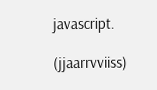javascript.

(jjaarrvviiss)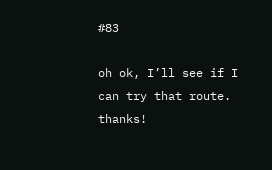#83

oh ok, I’ll see if I can try that route. thanks!